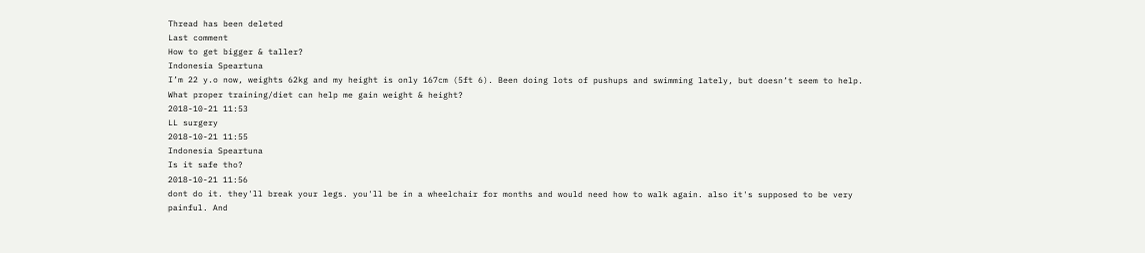Thread has been deleted
Last comment
How to get bigger & taller?
Indonesia Speartuna
I’m 22 y.o now, weights 62kg and my height is only 167cm (5ft 6). Been doing lots of pushups and swimming lately, but doesn’t seem to help. What proper training/diet can help me gain weight & height?
2018-10-21 11:53
LL surgery
2018-10-21 11:55
Indonesia Speartuna
Is it safe tho?
2018-10-21 11:56
dont do it. they'll break your legs. you'll be in a wheelchair for months and would need how to walk again. also it's supposed to be very painful. And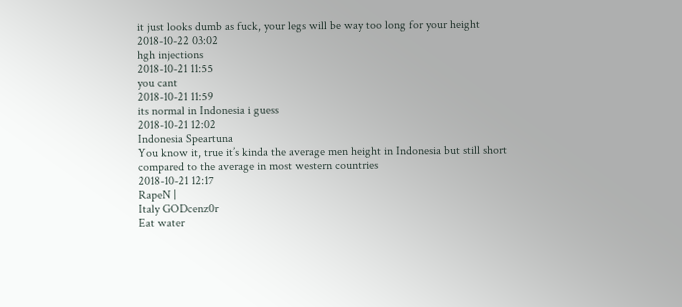it just looks dumb as fuck, your legs will be way too long for your height
2018-10-22 03:02
hgh injections
2018-10-21 11:55
you cant
2018-10-21 11:59
its normal in Indonesia i guess
2018-10-21 12:02
Indonesia Speartuna
You know it, true it’s kinda the average men height in Indonesia but still short compared to the average in most western countries
2018-10-21 12:17
RapeN |
Italy GODcenz0r
Eat water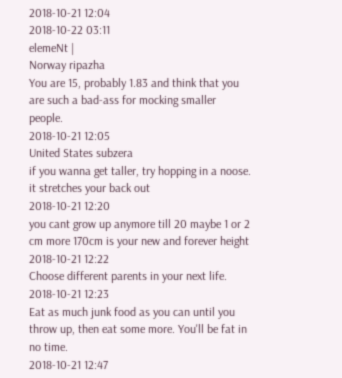2018-10-21 12:04
2018-10-22 03:11
elemeNt |
Norway ripazha
You are 15, probably 1.83 and think that you are such a bad-ass for mocking smaller people.
2018-10-21 12:05
United States subzera
if you wanna get taller, try hopping in a noose. it stretches your back out
2018-10-21 12:20
you cant grow up anymore till 20 maybe 1 or 2 cm more 170cm is your new and forever height
2018-10-21 12:22
Choose different parents in your next life.
2018-10-21 12:23
Eat as much junk food as you can until you throw up, then eat some more. You'll be fat in no time.
2018-10-21 12:47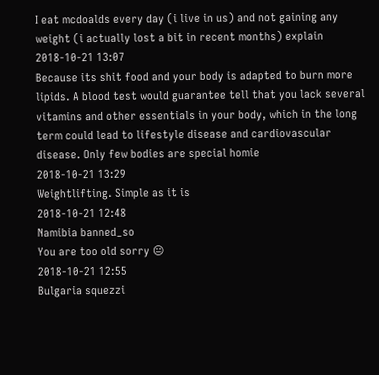I eat mcdoalds every day (i live in us) and not gaining any weight (i actually lost a bit in recent months) explain
2018-10-21 13:07
Because its shit food and your body is adapted to burn more lipids. A blood test would guarantee tell that you lack several vitamins and other essentials in your body, which in the long term could lead to lifestyle disease and cardiovascular disease. Only few bodies are special homie
2018-10-21 13:29
Weightlifting. Simple as it is
2018-10-21 12:48
Namibia banned_so
You are too old sorry 😐
2018-10-21 12:55
Bulgaria squezzi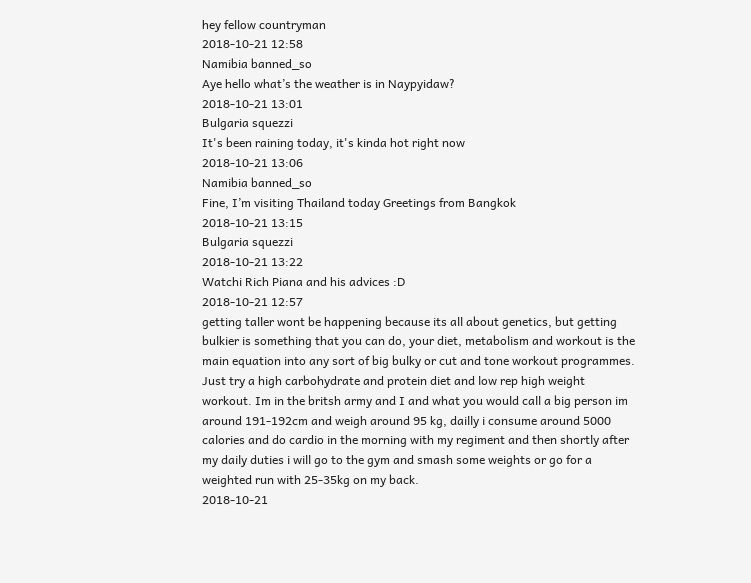hey fellow countryman
2018-10-21 12:58
Namibia banned_so
Aye hello what’s the weather is in Naypyidaw?
2018-10-21 13:01
Bulgaria squezzi
It's been raining today, it's kinda hot right now
2018-10-21 13:06
Namibia banned_so
Fine, I’m visiting Thailand today Greetings from Bangkok
2018-10-21 13:15
Bulgaria squezzi
2018-10-21 13:22
Watchi Rich Piana and his advices :D
2018-10-21 12:57
getting taller wont be happening because its all about genetics, but getting bulkier is something that you can do, your diet, metabolism and workout is the main equation into any sort of big bulky or cut and tone workout programmes. Just try a high carbohydrate and protein diet and low rep high weight workout. Im in the britsh army and I and what you would call a big person im around 191-192cm and weigh around 95 kg, dailly i consume around 5000 calories and do cardio in the morning with my regiment and then shortly after my daily duties i will go to the gym and smash some weights or go for a weighted run with 25-35kg on my back.
2018-10-21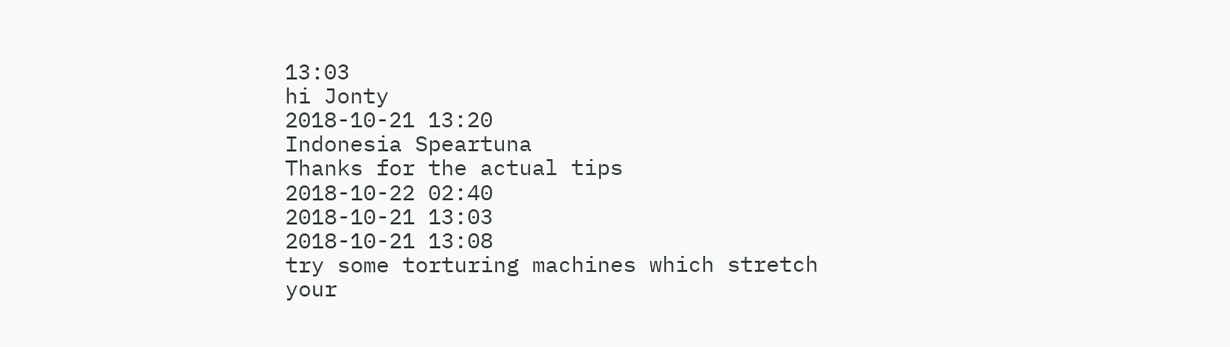13:03
hi Jonty
2018-10-21 13:20
Indonesia Speartuna
Thanks for the actual tips
2018-10-22 02:40
2018-10-21 13:03
2018-10-21 13:08
try some torturing machines which stretch your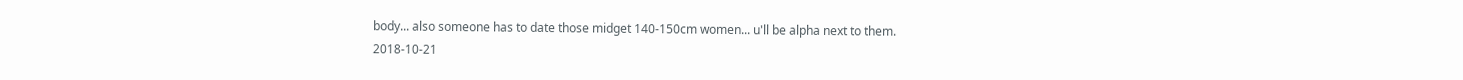body... also someone has to date those midget 140-150cm women... u'll be alpha next to them.
2018-10-21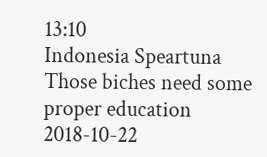13:10
Indonesia Speartuna
Those biches need some proper education
2018-10-22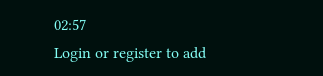02:57
Login or register to add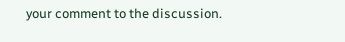your comment to the discussion.